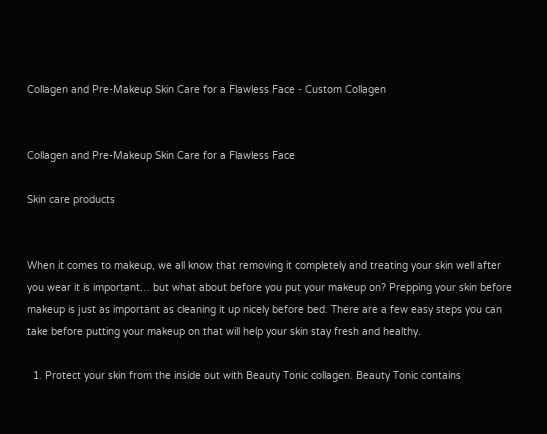Collagen and Pre-Makeup Skin Care for a Flawless Face - Custom Collagen


Collagen and Pre-Makeup Skin Care for a Flawless Face

Skin care products


When it comes to makeup, we all know that removing it completely and treating your skin well after you wear it is important… but what about before you put your makeup on? Prepping your skin before makeup is just as important as cleaning it up nicely before bed. There are a few easy steps you can take before putting your makeup on that will help your skin stay fresh and healthy.

  1. Protect your skin from the inside out with Beauty Tonic collagen. Beauty Tonic contains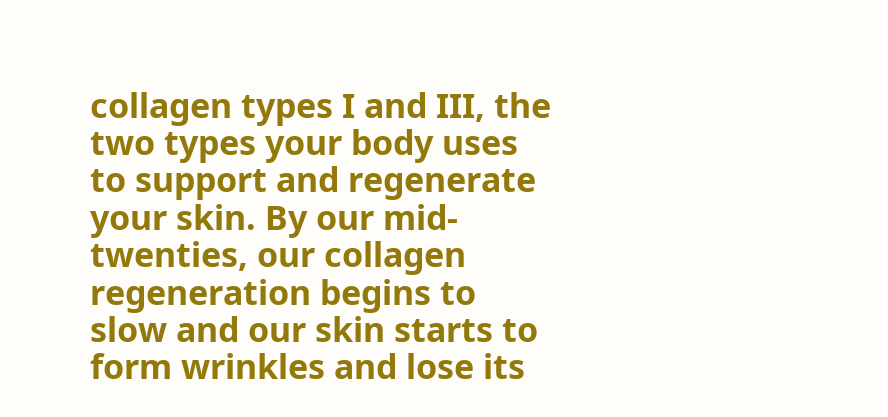collagen types I and III, the two types your body uses to support and regenerate your skin. By our mid-twenties, our collagen regeneration begins to slow and our skin starts to form wrinkles and lose its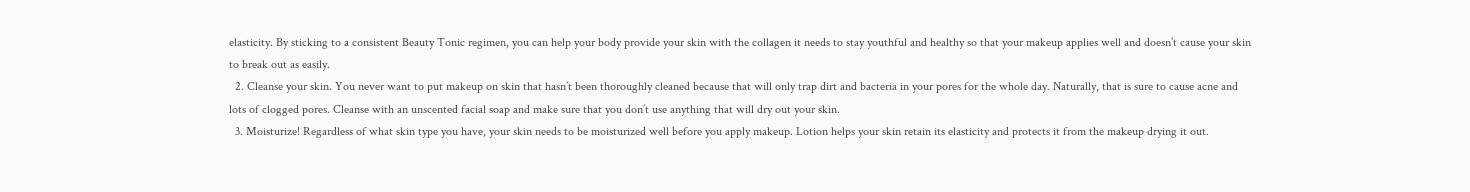elasticity. By sticking to a consistent Beauty Tonic regimen, you can help your body provide your skin with the collagen it needs to stay youthful and healthy so that your makeup applies well and doesn’t cause your skin to break out as easily.
  2. Cleanse your skin. You never want to put makeup on skin that hasn’t been thoroughly cleaned because that will only trap dirt and bacteria in your pores for the whole day. Naturally, that is sure to cause acne and lots of clogged pores. Cleanse with an unscented facial soap and make sure that you don’t use anything that will dry out your skin.
  3. Moisturize! Regardless of what skin type you have, your skin needs to be moisturized well before you apply makeup. Lotion helps your skin retain its elasticity and protects it from the makeup drying it out.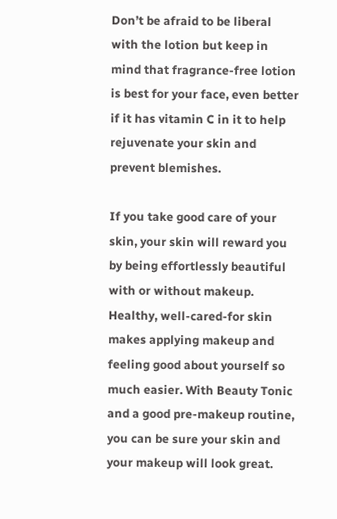Don’t be afraid to be liberal with the lotion but keep in mind that fragrance-free lotion is best for your face, even better if it has vitamin C in it to help rejuvenate your skin and prevent blemishes.

If you take good care of your skin, your skin will reward you by being effortlessly beautiful with or without makeup. Healthy, well-cared-for skin makes applying makeup and feeling good about yourself so much easier. With Beauty Tonic and a good pre-makeup routine, you can be sure your skin and your makeup will look great.